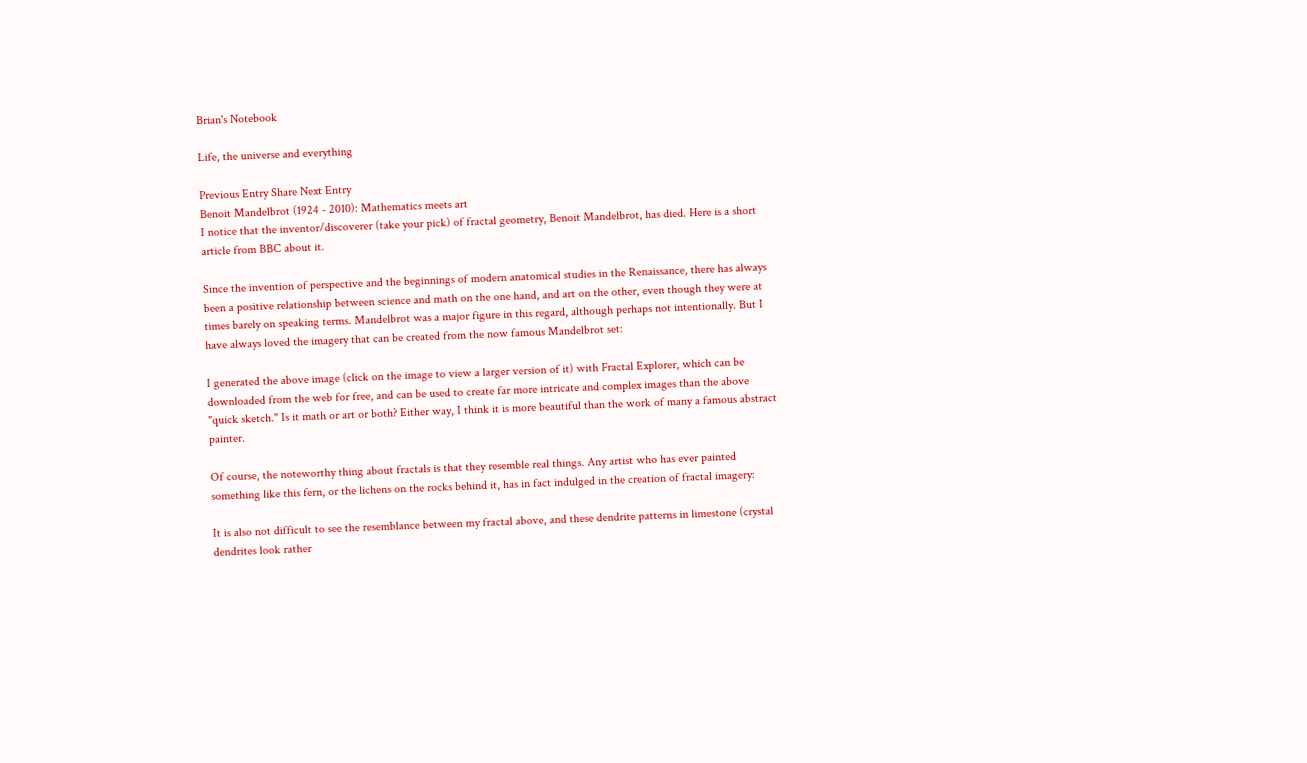Brian's Notebook

Life, the universe and everything

Previous Entry Share Next Entry
Benoit Mandelbrot (1924 - 2010): Mathematics meets art
I notice that the inventor/discoverer (take your pick) of fractal geometry, Benoit Mandelbrot, has died. Here is a short article from BBC about it.

Since the invention of perspective and the beginnings of modern anatomical studies in the Renaissance, there has always been a positive relationship between science and math on the one hand, and art on the other, even though they were at times barely on speaking terms. Mandelbrot was a major figure in this regard, although perhaps not intentionally. But I have always loved the imagery that can be created from the now famous Mandelbrot set:

I generated the above image (click on the image to view a larger version of it) with Fractal Explorer, which can be downloaded from the web for free, and can be used to create far more intricate and complex images than the above "quick sketch." Is it math or art or both? Either way, I think it is more beautiful than the work of many a famous abstract painter.

Of course, the noteworthy thing about fractals is that they resemble real things. Any artist who has ever painted something like this fern, or the lichens on the rocks behind it, has in fact indulged in the creation of fractal imagery:

It is also not difficult to see the resemblance between my fractal above, and these dendrite patterns in limestone (crystal dendrites look rather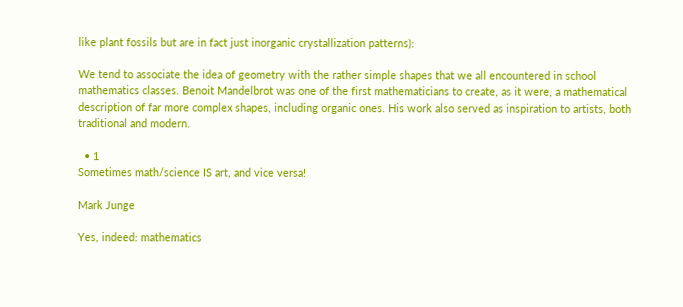like plant fossils but are in fact just inorganic crystallization patterns):

We tend to associate the idea of geometry with the rather simple shapes that we all encountered in school mathematics classes. Benoit Mandelbrot was one of the first mathematicians to create, as it were, a mathematical description of far more complex shapes, including organic ones. His work also served as inspiration to artists, both traditional and modern.

  • 1
Sometimes math/science IS art, and vice versa!

Mark Junge

Yes, indeed: mathematics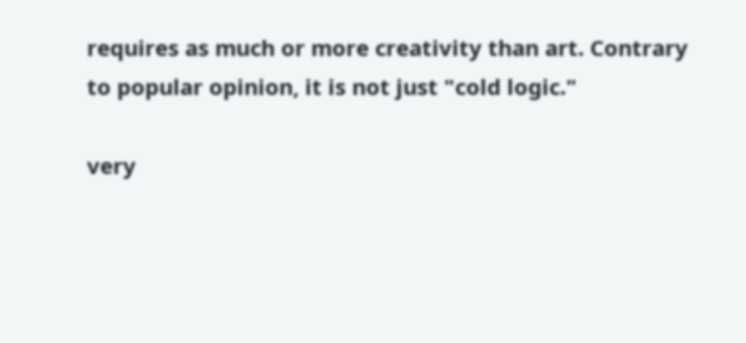requires as much or more creativity than art. Contrary to popular opinion, it is not just "cold logic."

very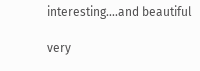interesting....and beautiful

very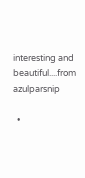interesting and beautiful....from azulparsnip

  •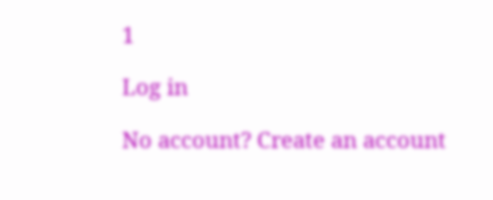1

Log in

No account? Create an account